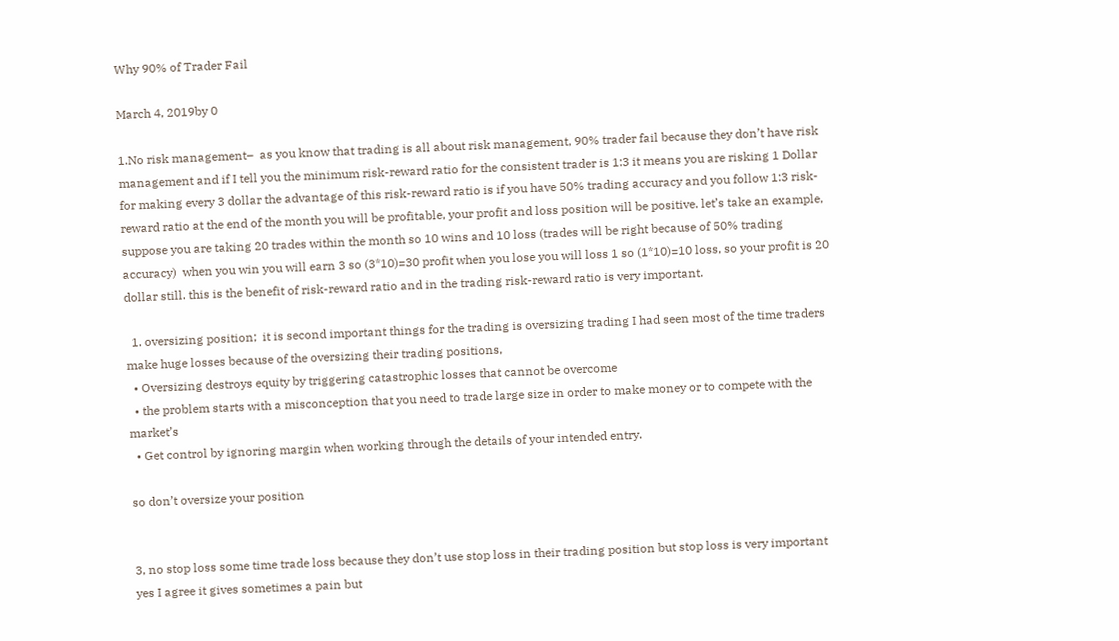Why 90% of Trader Fail

March 4, 2019by 0

1.No risk management–  as you know that trading is all about risk management, 90% trader fail because they don’t have risk management and if I tell you the minimum risk-reward ratio for the consistent trader is 1:3 it means you are risking 1 Dollar for making every 3 dollar the advantage of this risk-reward ratio is if you have 50% trading accuracy and you follow 1:3 risk-reward ratio at the end of the month you will be profitable, your profit and loss position will be positive. let’s take an example, suppose you are taking 20 trades within the month so 10 wins and 10 loss (trades will be right because of 50% trading accuracy)  when you win you will earn 3 so (3*10)=30 profit when you lose you will loss 1 so (1*10)=10 loss, so your profit is 20 dollar still. this is the benefit of risk-reward ratio and in the trading risk-reward ratio is very important.

  1. oversizing position;  it is second important things for the trading is oversizing trading I had seen most of the time traders make huge losses because of the oversizing their trading positions,
  • Oversizing destroys equity by triggering catastrophic losses that cannot be overcome
  • the problem starts with a misconception that you need to trade large size in order to make money or to compete with the market’s
  • Get control by ignoring margin when working through the details of your intended entry.

so don’t oversize your position


3, no stop loss some time trade loss because they don’t use stop loss in their trading position but stop loss is very important yes I agree it gives sometimes a pain but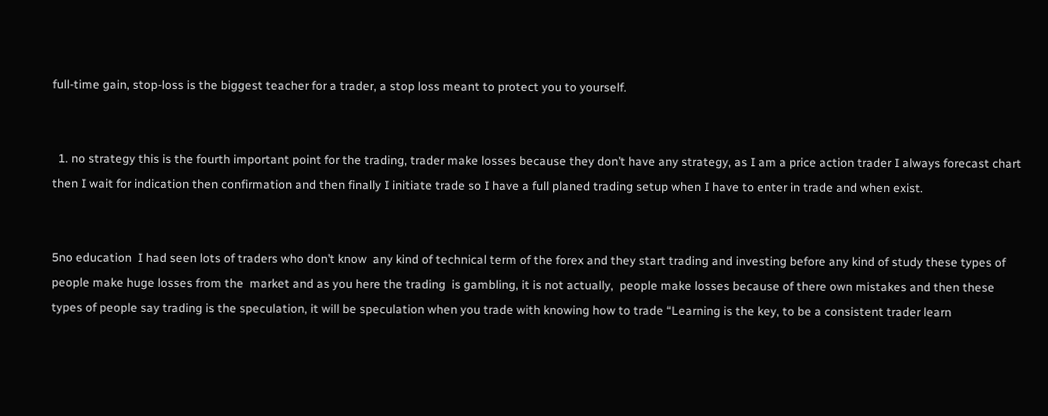full-time gain, stop-loss is the biggest teacher for a trader, a stop loss meant to protect you to yourself.


  1. no strategy this is the fourth important point for the trading, trader make losses because they don’t have any strategy, as I am a price action trader I always forecast chart then I wait for indication then confirmation and then finally I initiate trade so I have a full planed trading setup when I have to enter in trade and when exist.


5no education  I had seen lots of traders who don’t know  any kind of technical term of the forex and they start trading and investing before any kind of study these types of people make huge losses from the  market and as you here the trading  is gambling, it is not actually,  people make losses because of there own mistakes and then these types of people say trading is the speculation, it will be speculation when you trade with knowing how to trade “Learning is the key, to be a consistent trader learn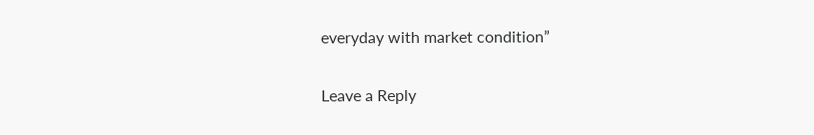everyday with market condition”

Leave a Reply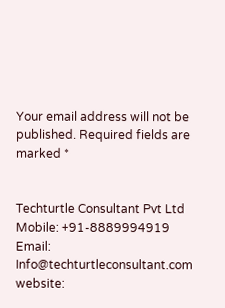Your email address will not be published. Required fields are marked *


Techturtle Consultant Pvt Ltd
Mobile: +91-8889994919
Email: Info@techturtleconsultant.com
website: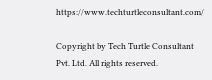https://www.techturtleconsultant.com/

Copyright by Tech Turtle Consultant Pvt. Ltd. All rights reserved.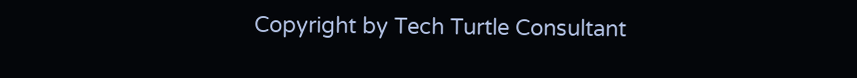Copyright by Tech Turtle Consultant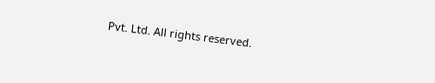Pvt. Ltd. All rights reserved.